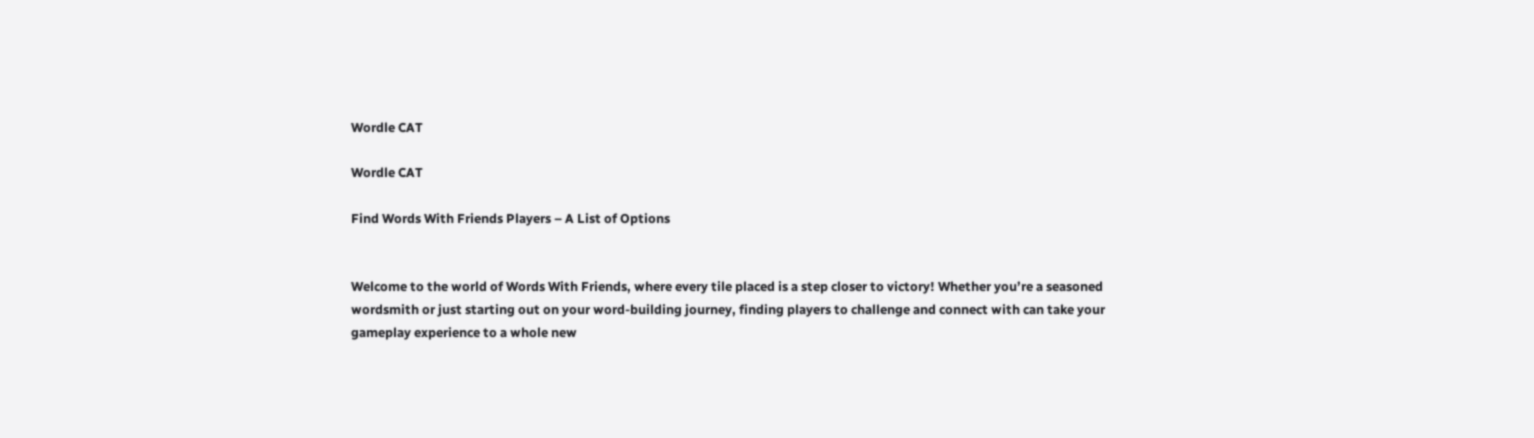Wordle CAT

Wordle CAT

Find Words With Friends Players – A List of Options


Welcome to the world of Words With Friends, where every tile placed is a step closer to victory! Whether you’re a seasoned wordsmith or just starting out on your word-building journey, finding players to challenge and connect with can take your gameplay experience to a whole new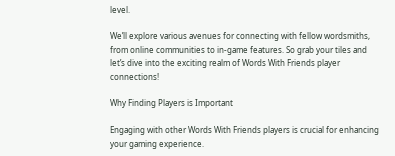level.

We’ll explore various avenues for connecting with fellow wordsmiths, from online communities to in-game features. So grab your tiles and let’s dive into the exciting realm of Words With Friends player connections!

Why Finding Players is Important

Engaging with other Words With Friends players is crucial for enhancing your gaming experience.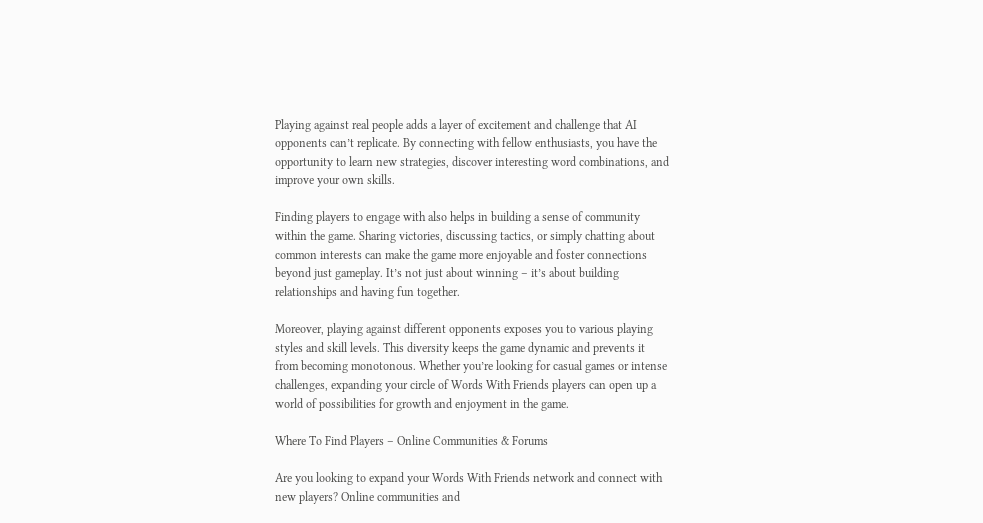Playing against real people adds a layer of excitement and challenge that AI opponents can’t replicate. By connecting with fellow enthusiasts, you have the opportunity to learn new strategies, discover interesting word combinations, and improve your own skills.

Finding players to engage with also helps in building a sense of community within the game. Sharing victories, discussing tactics, or simply chatting about common interests can make the game more enjoyable and foster connections beyond just gameplay. It’s not just about winning – it’s about building relationships and having fun together.

Moreover, playing against different opponents exposes you to various playing styles and skill levels. This diversity keeps the game dynamic and prevents it from becoming monotonous. Whether you’re looking for casual games or intense challenges, expanding your circle of Words With Friends players can open up a world of possibilities for growth and enjoyment in the game.

Where To Find Players – Online Communities & Forums

Are you looking to expand your Words With Friends network and connect with new players? Online communities and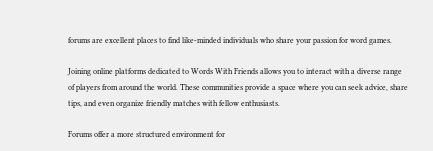forums are excellent places to find like-minded individuals who share your passion for word games.

Joining online platforms dedicated to Words With Friends allows you to interact with a diverse range of players from around the world. These communities provide a space where you can seek advice, share tips, and even organize friendly matches with fellow enthusiasts.

Forums offer a more structured environment for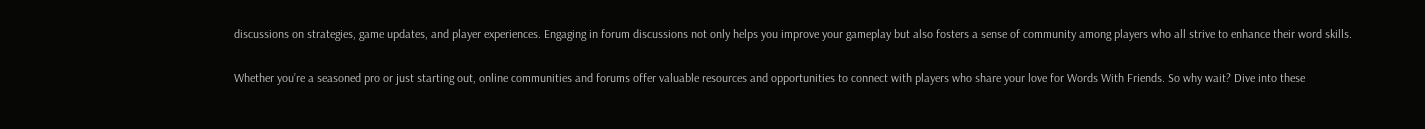discussions on strategies, game updates, and player experiences. Engaging in forum discussions not only helps you improve your gameplay but also fosters a sense of community among players who all strive to enhance their word skills.

Whether you’re a seasoned pro or just starting out, online communities and forums offer valuable resources and opportunities to connect with players who share your love for Words With Friends. So why wait? Dive into these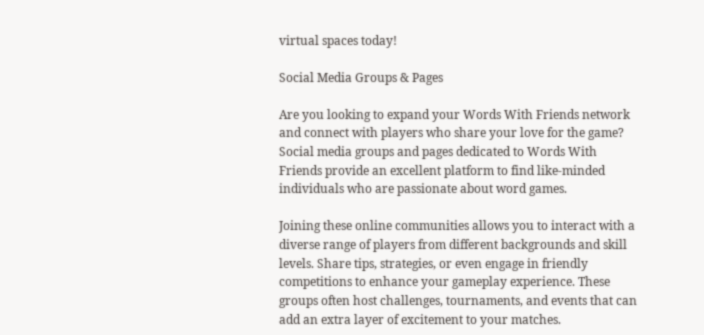virtual spaces today!

Social Media Groups & Pages

Are you looking to expand your Words With Friends network and connect with players who share your love for the game? Social media groups and pages dedicated to Words With Friends provide an excellent platform to find like-minded individuals who are passionate about word games.

Joining these online communities allows you to interact with a diverse range of players from different backgrounds and skill levels. Share tips, strategies, or even engage in friendly competitions to enhance your gameplay experience. These groups often host challenges, tournaments, and events that can add an extra layer of excitement to your matches.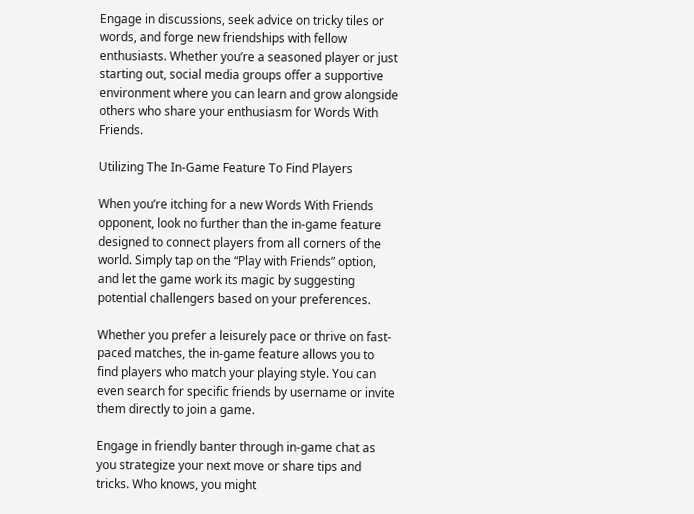Engage in discussions, seek advice on tricky tiles or words, and forge new friendships with fellow enthusiasts. Whether you’re a seasoned player or just starting out, social media groups offer a supportive environment where you can learn and grow alongside others who share your enthusiasm for Words With Friends.

Utilizing The In-Game Feature To Find Players

When you’re itching for a new Words With Friends opponent, look no further than the in-game feature designed to connect players from all corners of the world. Simply tap on the “Play with Friends” option, and let the game work its magic by suggesting potential challengers based on your preferences.

Whether you prefer a leisurely pace or thrive on fast-paced matches, the in-game feature allows you to find players who match your playing style. You can even search for specific friends by username or invite them directly to join a game.

Engage in friendly banter through in-game chat as you strategize your next move or share tips and tricks. Who knows, you might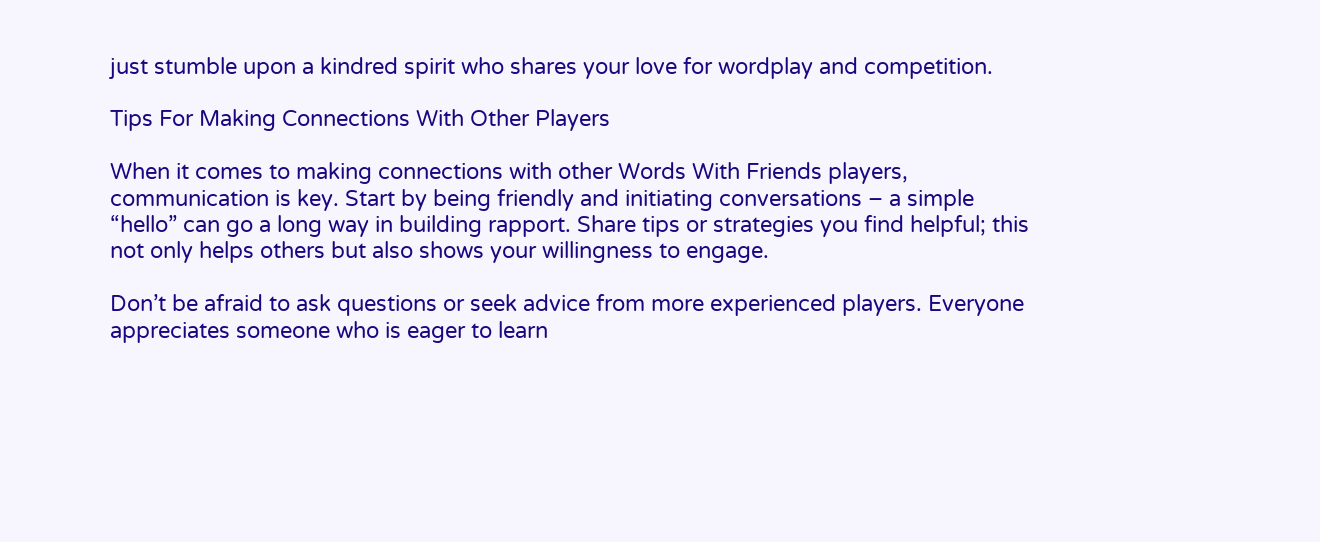just stumble upon a kindred spirit who shares your love for wordplay and competition.

Tips For Making Connections With Other Players

When it comes to making connections with other Words With Friends players, communication is key. Start by being friendly and initiating conversations – a simple “hello” can go a long way in building rapport. Share tips or strategies you find helpful; this not only helps others but also shows your willingness to engage.

Don’t be afraid to ask questions or seek advice from more experienced players. Everyone appreciates someone who is eager to learn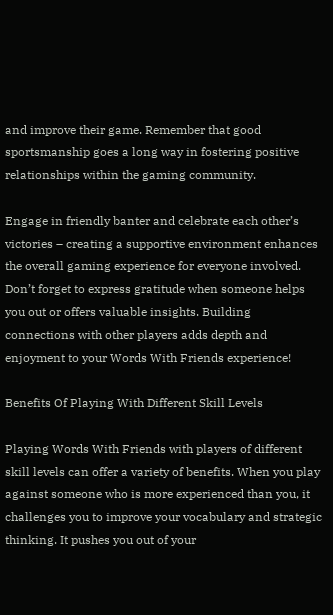and improve their game. Remember that good sportsmanship goes a long way in fostering positive relationships within the gaming community.

Engage in friendly banter and celebrate each other’s victories – creating a supportive environment enhances the overall gaming experience for everyone involved. Don’t forget to express gratitude when someone helps you out or offers valuable insights. Building connections with other players adds depth and enjoyment to your Words With Friends experience!

Benefits Of Playing With Different Skill Levels

Playing Words With Friends with players of different skill levels can offer a variety of benefits. When you play against someone who is more experienced than you, it challenges you to improve your vocabulary and strategic thinking. It pushes you out of your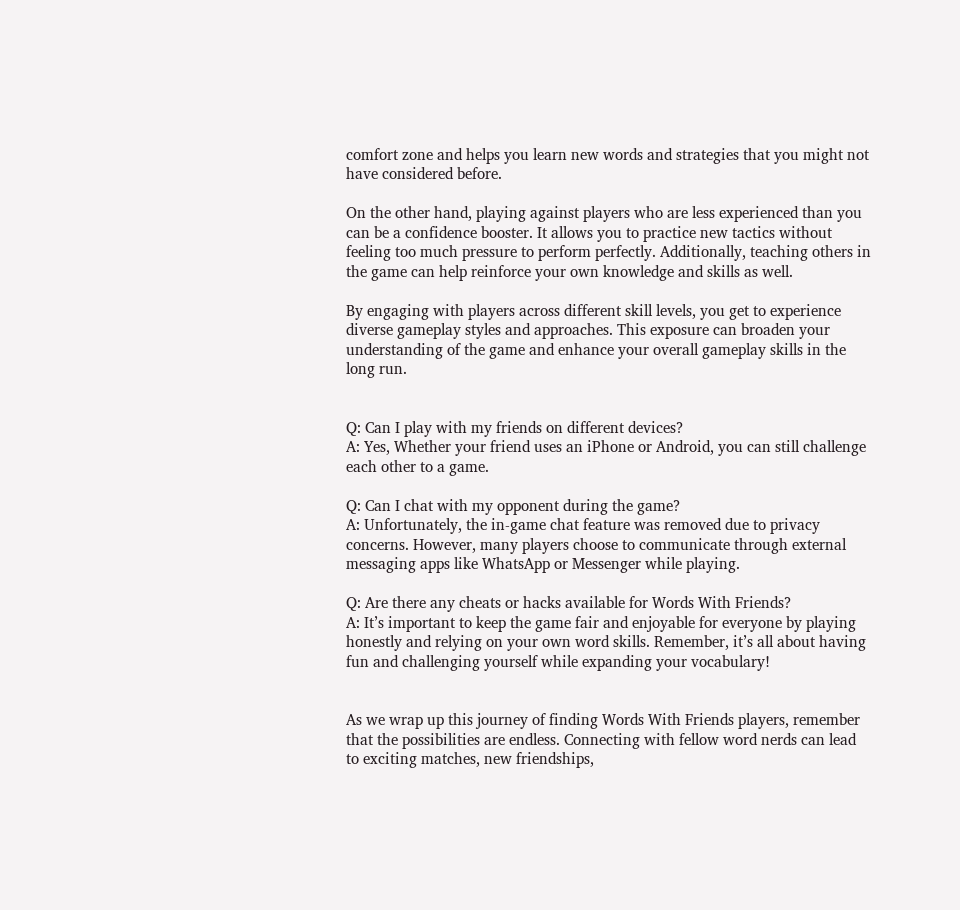comfort zone and helps you learn new words and strategies that you might not have considered before.

On the other hand, playing against players who are less experienced than you can be a confidence booster. It allows you to practice new tactics without feeling too much pressure to perform perfectly. Additionally, teaching others in the game can help reinforce your own knowledge and skills as well.

By engaging with players across different skill levels, you get to experience diverse gameplay styles and approaches. This exposure can broaden your understanding of the game and enhance your overall gameplay skills in the long run.


Q: Can I play with my friends on different devices?
A: Yes, Whether your friend uses an iPhone or Android, you can still challenge each other to a game.

Q: Can I chat with my opponent during the game?
A: Unfortunately, the in-game chat feature was removed due to privacy concerns. However, many players choose to communicate through external messaging apps like WhatsApp or Messenger while playing.

Q: Are there any cheats or hacks available for Words With Friends?
A: It’s important to keep the game fair and enjoyable for everyone by playing honestly and relying on your own word skills. Remember, it’s all about having fun and challenging yourself while expanding your vocabulary!


As we wrap up this journey of finding Words With Friends players, remember that the possibilities are endless. Connecting with fellow word nerds can lead to exciting matches, new friendships,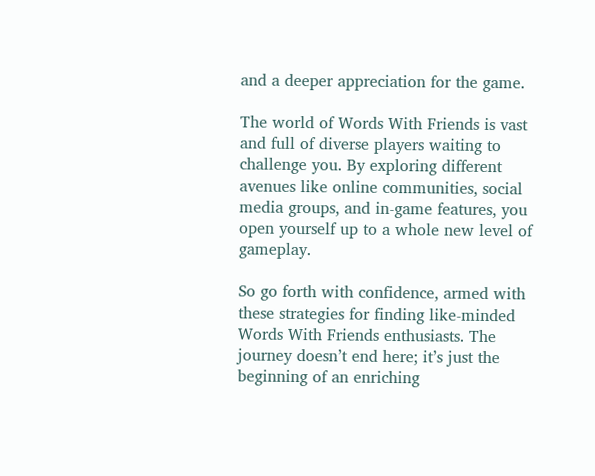and a deeper appreciation for the game.

The world of Words With Friends is vast and full of diverse players waiting to challenge you. By exploring different avenues like online communities, social media groups, and in-game features, you open yourself up to a whole new level of gameplay.

So go forth with confidence, armed with these strategies for finding like-minded Words With Friends enthusiasts. The journey doesn’t end here; it’s just the beginning of an enriching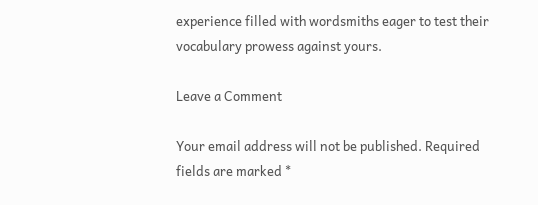experience filled with wordsmiths eager to test their vocabulary prowess against yours.

Leave a Comment

Your email address will not be published. Required fields are marked *